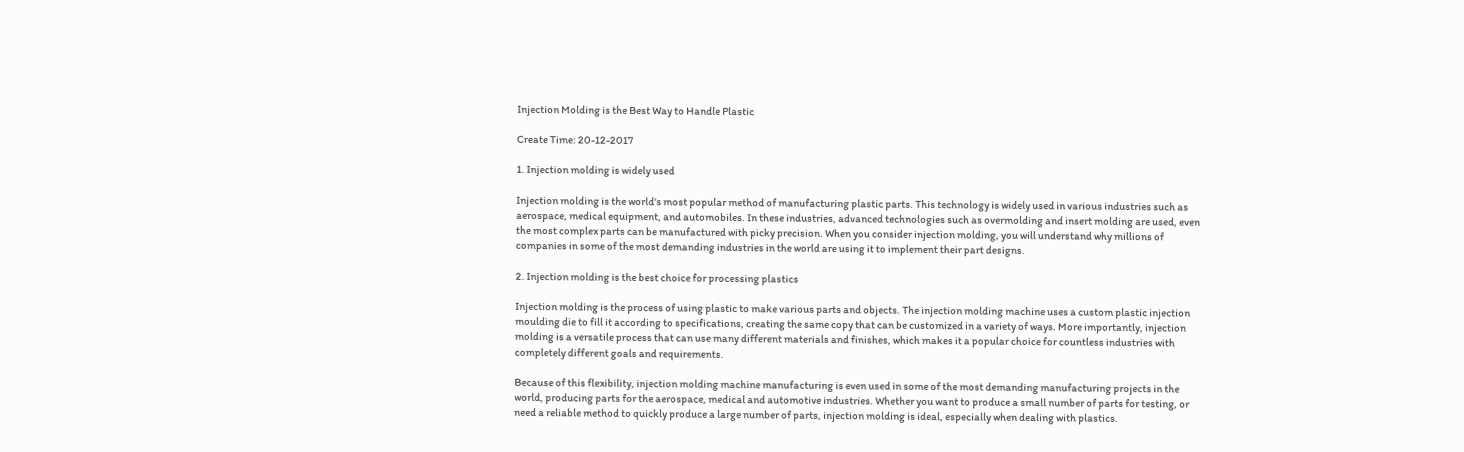Injection Molding is the Best Way to Handle Plastic

Create Time: 20-12-2017

1. Injection molding is widely used

Injection molding is the world's most popular method of manufacturing plastic parts. This technology is widely used in various industries such as aerospace, medical equipment, and automobiles. In these industries, advanced technologies such as overmolding and insert molding are used, even the most complex parts can be manufactured with picky precision. When you consider injection molding, you will understand why millions of companies in some of the most demanding industries in the world are using it to implement their part designs.

2. Injection molding is the best choice for processing plastics

Injection molding is the process of using plastic to make various parts and objects. The injection molding machine uses a custom plastic injection moulding die to fill it according to specifications, creating the same copy that can be customized in a variety of ways. More importantly, injection molding is a versatile process that can use many different materials and finishes, which makes it a popular choice for countless industries with completely different goals and requirements.

Because of this flexibility, injection molding machine manufacturing is even used in some of the most demanding manufacturing projects in the world, producing parts for the aerospace, medical and automotive industries. Whether you want to produce a small number of parts for testing, or need a reliable method to quickly produce a large number of parts, injection molding is ideal, especially when dealing with plastics.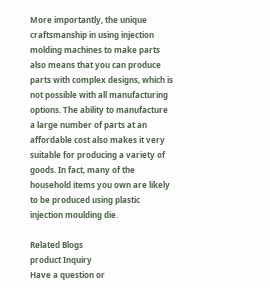More importantly, the unique craftsmanship in using injection molding machines to make parts also means that you can produce parts with complex designs, which is not possible with all manufacturing options. The ability to manufacture a large number of parts at an affordable cost also makes it very suitable for producing a variety of goods. In fact, many of the household items you own are likely to be produced using plastic injection moulding die.

Related Blogs
product Inquiry
Have a question or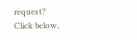request?
Click below,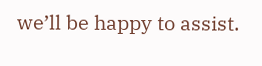we’ll be happy to assist.